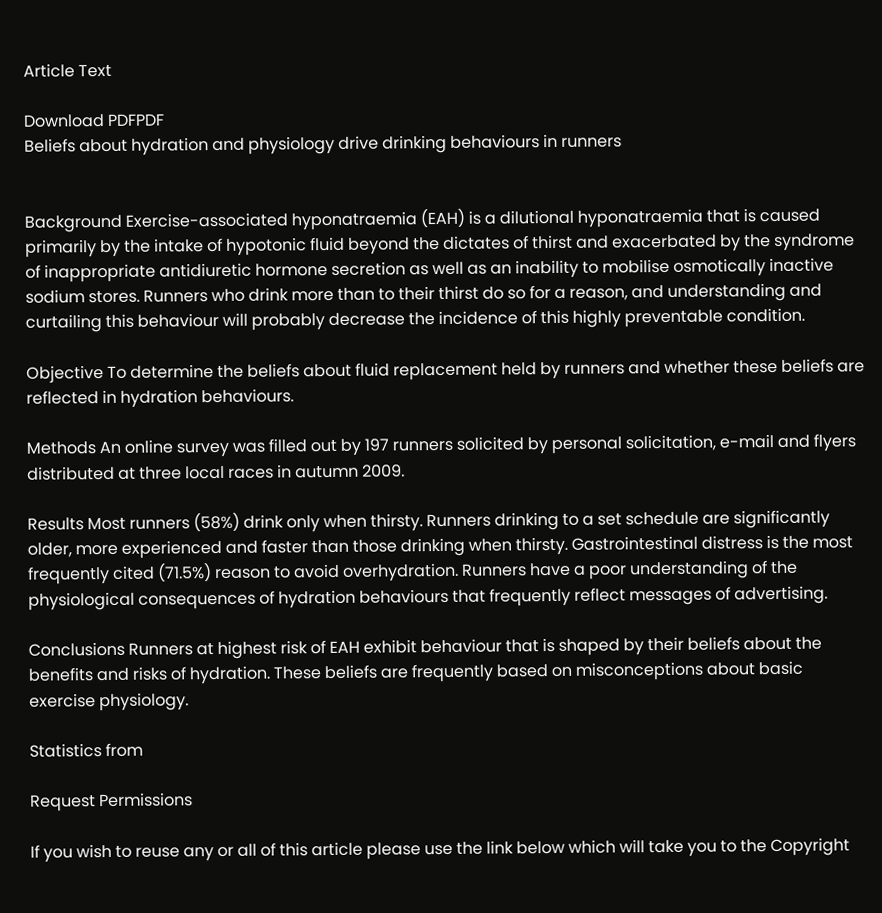Article Text

Download PDFPDF
Beliefs about hydration and physiology drive drinking behaviours in runners


Background Exercise-associated hyponatraemia (EAH) is a dilutional hyponatraemia that is caused primarily by the intake of hypotonic fluid beyond the dictates of thirst and exacerbated by the syndrome of inappropriate antidiuretic hormone secretion as well as an inability to mobilise osmotically inactive sodium stores. Runners who drink more than to their thirst do so for a reason, and understanding and curtailing this behaviour will probably decrease the incidence of this highly preventable condition.

Objective To determine the beliefs about fluid replacement held by runners and whether these beliefs are reflected in hydration behaviours.

Methods An online survey was filled out by 197 runners solicited by personal solicitation, e-mail and flyers distributed at three local races in autumn 2009.

Results Most runners (58%) drink only when thirsty. Runners drinking to a set schedule are significantly older, more experienced and faster than those drinking when thirsty. Gastrointestinal distress is the most frequently cited (71.5%) reason to avoid overhydration. Runners have a poor understanding of the physiological consequences of hydration behaviours that frequently reflect messages of advertising.

Conclusions Runners at highest risk of EAH exhibit behaviour that is shaped by their beliefs about the benefits and risks of hydration. These beliefs are frequently based on misconceptions about basic exercise physiology.

Statistics from

Request Permissions

If you wish to reuse any or all of this article please use the link below which will take you to the Copyright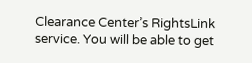Clearance Center’s RightsLink service. You will be able to get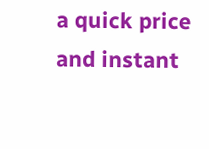a quick price and instant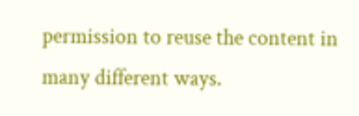permission to reuse the content in many different ways.